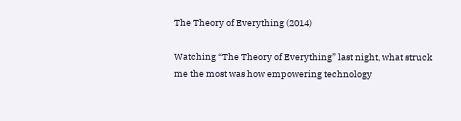The Theory of Everything (2014)

Watching “The Theory of Everything” last night, what struck me the most was how empowering technology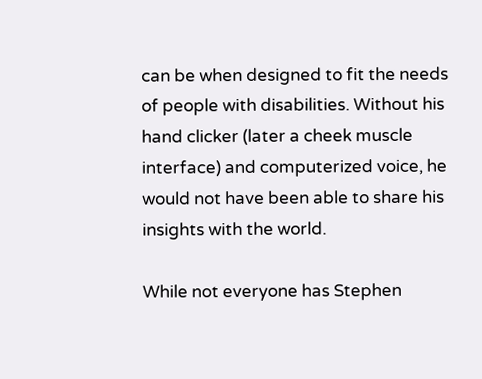can be when designed to fit the needs of people with disabilities. Without his hand clicker (later a cheek muscle interface) and computerized voice, he would not have been able to share his insights with the world.

While not everyone has Stephen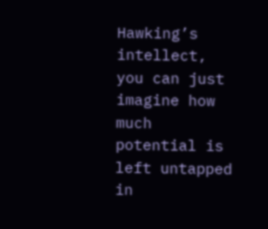Hawking’s intellect, you can just imagine how much potential is left untapped in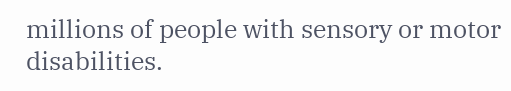millions of people with sensory or motor disabilities.